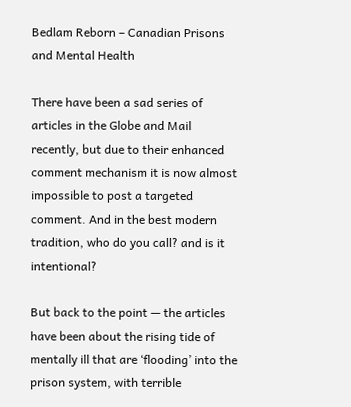Bedlam Reborn – Canadian Prisons and Mental Health

There have been a sad series of articles in the Globe and Mail recently, but due to their enhanced comment mechanism it is now almost impossible to post a targeted comment. And in the best modern tradition, who do you call? and is it intentional?

But back to the point — the articles have been about the rising tide of mentally ill that are ‘flooding’ into the prison system, with terrible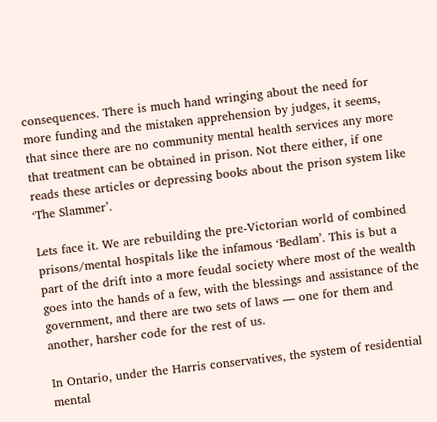consequences. There is much hand wringing about the need for more funding and the mistaken apprehension by judges, it seems, that since there are no community mental health services any more that treatment can be obtained in prison. Not there either, if one reads these articles or depressing books about the prison system like ‘The Slammer’.

Lets face it. We are rebuilding the pre-Victorian world of combined prisons/mental hospitals like the infamous ‘Bedlam’. This is but a part of the drift into a more feudal society where most of the wealth goes into the hands of a few, with the blessings and assistance of the government, and there are two sets of laws — one for them and another, harsher code for the rest of us.

In Ontario, under the Harris conservatives, the system of residential mental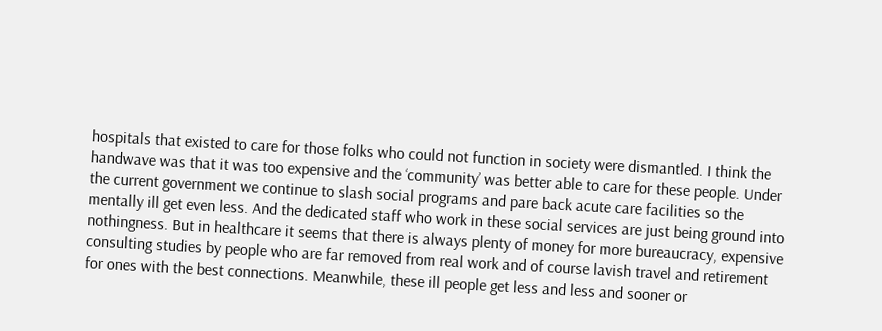hospitals that existed to care for those folks who could not function in society were dismantled. I think the handwave was that it was too expensive and the ‘community’ was better able to care for these people. Under the current government we continue to slash social programs and pare back acute care facilities so the mentally ill get even less. And the dedicated staff who work in these social services are just being ground into nothingness. But in healthcare it seems that there is always plenty of money for more bureaucracy, expensive consulting studies by people who are far removed from real work and of course lavish travel and retirement for ones with the best connections. Meanwhile, these ill people get less and less and sooner or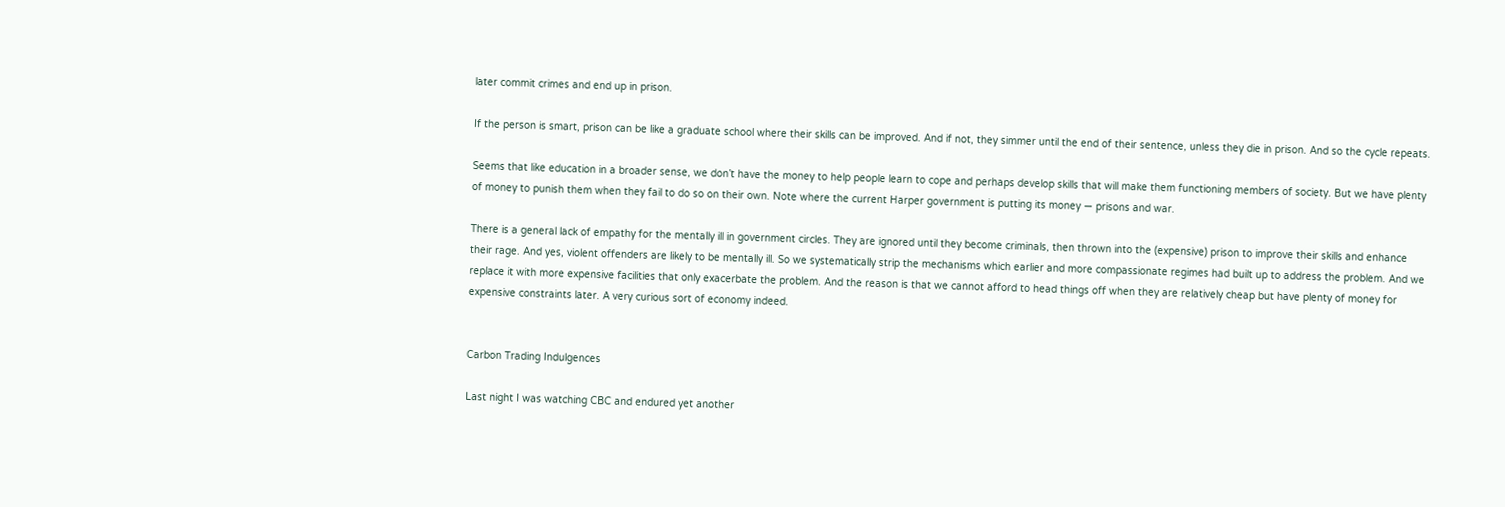later commit crimes and end up in prison.

If the person is smart, prison can be like a graduate school where their skills can be improved. And if not, they simmer until the end of their sentence, unless they die in prison. And so the cycle repeats.

Seems that like education in a broader sense, we don’t have the money to help people learn to cope and perhaps develop skills that will make them functioning members of society. But we have plenty of money to punish them when they fail to do so on their own. Note where the current Harper government is putting its money — prisons and war.

There is a general lack of empathy for the mentally ill in government circles. They are ignored until they become criminals, then thrown into the (expensive) prison to improve their skills and enhance their rage. And yes, violent offenders are likely to be mentally ill. So we systematically strip the mechanisms which earlier and more compassionate regimes had built up to address the problem. And we replace it with more expensive facilities that only exacerbate the problem. And the reason is that we cannot afford to head things off when they are relatively cheap but have plenty of money for expensive constraints later. A very curious sort of economy indeed.


Carbon Trading Indulgences

Last night I was watching CBC and endured yet another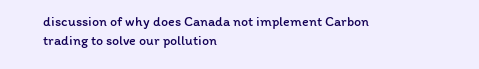discussion of why does Canada not implement Carbon trading to solve our pollution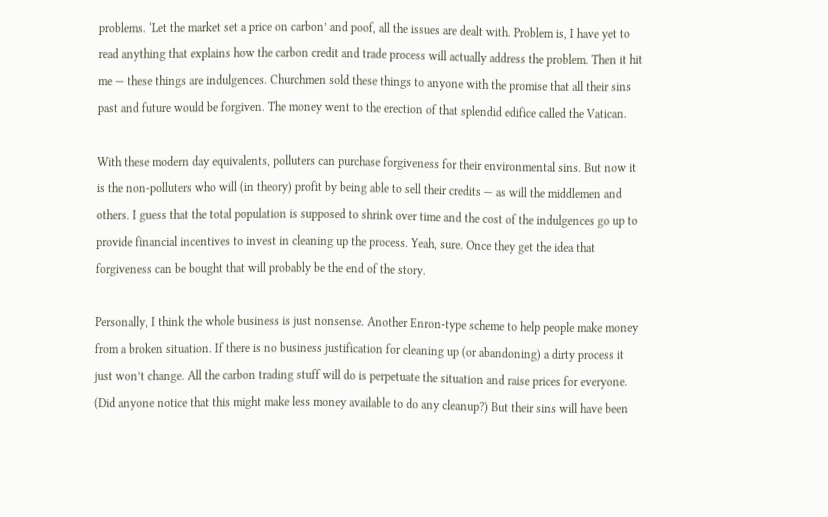problems. ‘Let the market set a price on carbon’ and poof, all the issues are dealt with. Problem is, I have yet to read anything that explains how the carbon credit and trade process will actually address the problem. Then it hit me — these things are indulgences. Churchmen sold these things to anyone with the promise that all their sins past and future would be forgiven. The money went to the erection of that splendid edifice called the Vatican.

With these modern day equivalents, polluters can purchase forgiveness for their environmental sins. But now it is the non-polluters who will (in theory) profit by being able to sell their credits — as will the middlemen and others. I guess that the total population is supposed to shrink over time and the cost of the indulgences go up to provide financial incentives to invest in cleaning up the process. Yeah, sure. Once they get the idea that forgiveness can be bought that will probably be the end of the story.

Personally, I think the whole business is just nonsense. Another Enron-type scheme to help people make money from a broken situation. If there is no business justification for cleaning up (or abandoning) a dirty process it just won’t change. All the carbon trading stuff will do is perpetuate the situation and raise prices for everyone. (Did anyone notice that this might make less money available to do any cleanup?) But their sins will have been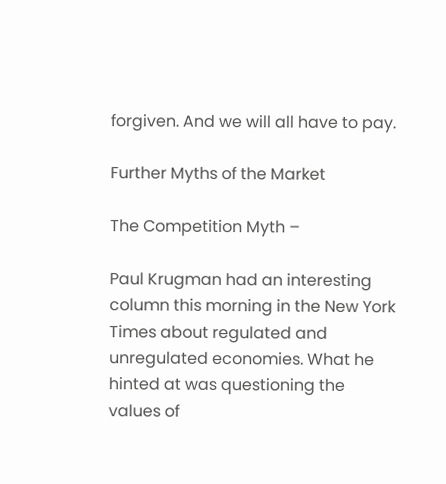forgiven. And we will all have to pay.

Further Myths of the Market

The Competition Myth –

Paul Krugman had an interesting column this morning in the New York Times about regulated and unregulated economies. What he hinted at was questioning the values of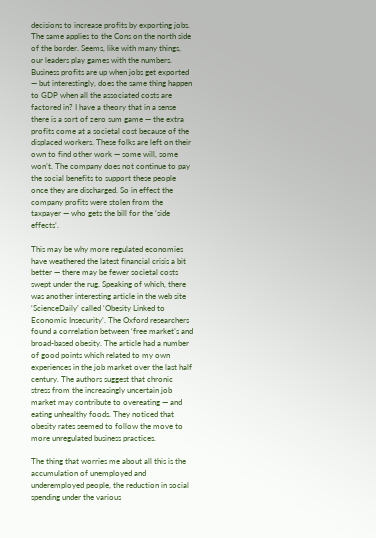decisions to increase profits by exporting jobs. The same applies to the Cons on the north side of the border. Seems, like with many things, our leaders play games with the numbers. Business profits are up when jobs get exported — but interestingly, does the same thing happen to GDP when all the associated costs are factored in? I have a theory that in a sense there is a sort of zero sum game — the extra profits come at a societal cost because of the displaced workers. These folks are left on their own to find other work — some will, some won’t. The company does not continue to pay the social benefits to support these people once they are discharged. So in effect the company profits were stolen from the taxpayer — who gets the bill for the ‘side effects’.

This may be why more regulated economies have weathered the latest financial crisis a bit better — there may be fewer societal costs swept under the rug. Speaking of which, there was another interesting article in the web site ‘ScienceDaily’ called ‘Obesity Linked to Economic Insecurity’. The Oxford researchers found a correlation between ‘free market’s and broad-based obesity. The article had a number of good points which related to my own experiences in the job market over the last half century. The authors suggest that chronic stress from the increasingly uncertain job market may contribute to overeating — and eating unhealthy foods. They noticed that obesity rates seemed to follow the move to more unregulated business practices.

The thing that worries me about all this is the accumulation of unemployed and underemployed people, the reduction in social spending under the various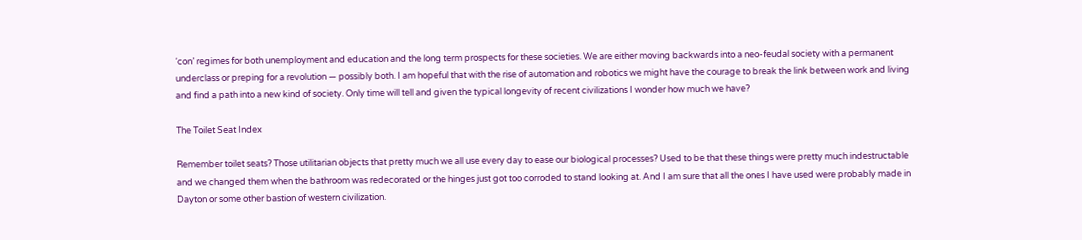‘con’ regimes for both unemployment and education and the long term prospects for these societies. We are either moving backwards into a neo-feudal society with a permanent underclass or preping for a revolution — possibly both. I am hopeful that with the rise of automation and robotics we might have the courage to break the link between work and living and find a path into a new kind of society. Only time will tell and given the typical longevity of recent civilizations I wonder how much we have?

The Toilet Seat Index

Remember toilet seats? Those utilitarian objects that pretty much we all use every day to ease our biological processes? Used to be that these things were pretty much indestructable and we changed them when the bathroom was redecorated or the hinges just got too corroded to stand looking at. And I am sure that all the ones I have used were probably made in Dayton or some other bastion of western civilization.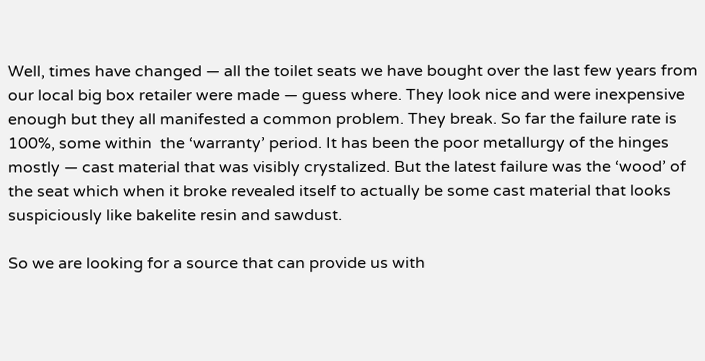Well, times have changed — all the toilet seats we have bought over the last few years from our local big box retailer were made — guess where. They look nice and were inexpensive enough but they all manifested a common problem. They break. So far the failure rate is 100%, some within  the ‘warranty’ period. It has been the poor metallurgy of the hinges mostly — cast material that was visibly crystalized. But the latest failure was the ‘wood’ of the seat which when it broke revealed itself to actually be some cast material that looks suspiciously like bakelite resin and sawdust.

So we are looking for a source that can provide us with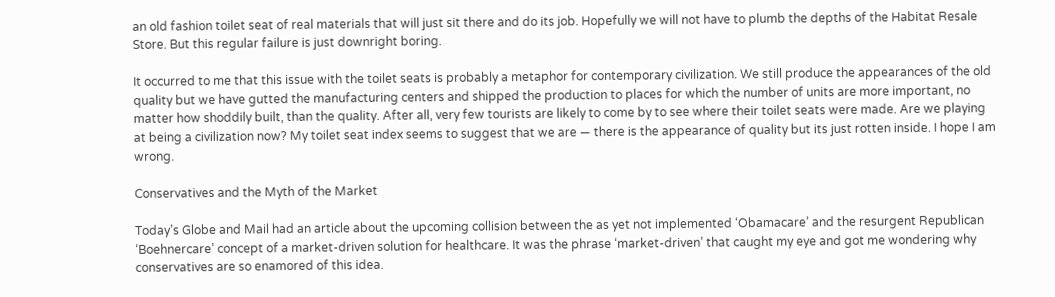an old fashion toilet seat of real materials that will just sit there and do its job. Hopefully we will not have to plumb the depths of the Habitat Resale Store. But this regular failure is just downright boring.

It occurred to me that this issue with the toilet seats is probably a metaphor for contemporary civilization. We still produce the appearances of the old quality but we have gutted the manufacturing centers and shipped the production to places for which the number of units are more important, no matter how shoddily built, than the quality. After all, very few tourists are likely to come by to see where their toilet seats were made. Are we playing at being a civilization now? My toilet seat index seems to suggest that we are — there is the appearance of quality but its just rotten inside. I hope I am wrong.

Conservatives and the Myth of the Market

Today’s Globe and Mail had an article about the upcoming collision between the as yet not implemented ‘Obamacare’ and the resurgent Republican ‘Boehnercare’ concept of a market-driven solution for healthcare. It was the phrase ‘market-driven’ that caught my eye and got me wondering why conservatives are so enamored of this idea.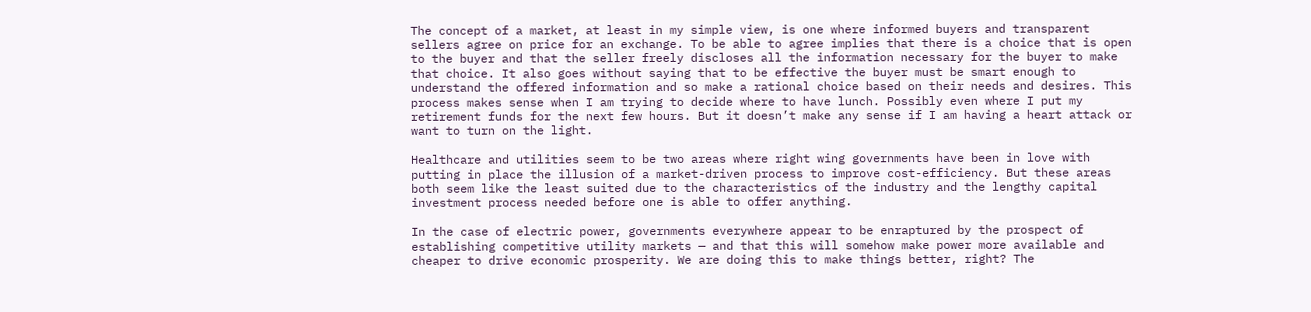The concept of a market, at least in my simple view, is one where informed buyers and transparent sellers agree on price for an exchange. To be able to agree implies that there is a choice that is open to the buyer and that the seller freely discloses all the information necessary for the buyer to make that choice. It also goes without saying that to be effective the buyer must be smart enough to understand the offered information and so make a rational choice based on their needs and desires. This process makes sense when I am trying to decide where to have lunch. Possibly even where I put my retirement funds for the next few hours. But it doesn’t make any sense if I am having a heart attack or want to turn on the light.

Healthcare and utilities seem to be two areas where right wing governments have been in love with putting in place the illusion of a market-driven process to improve cost-efficiency. But these areas both seem like the least suited due to the characteristics of the industry and the lengthy capital investment process needed before one is able to offer anything.

In the case of electric power, governments everywhere appear to be enraptured by the prospect of establishing competitive utility markets — and that this will somehow make power more available and cheaper to drive economic prosperity. We are doing this to make things better, right? The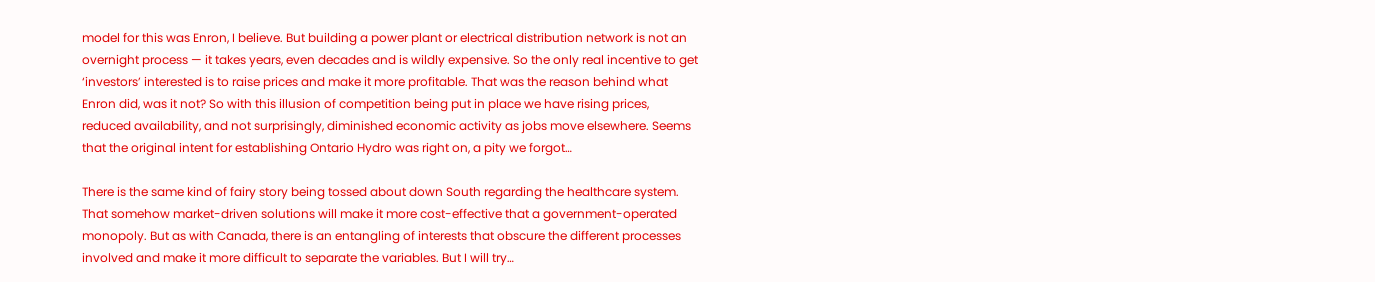model for this was Enron, I believe. But building a power plant or electrical distribution network is not an overnight process — it takes years, even decades and is wildly expensive. So the only real incentive to get ‘investors’ interested is to raise prices and make it more profitable. That was the reason behind what Enron did, was it not? So with this illusion of competition being put in place we have rising prices, reduced availability, and not surprisingly, diminished economic activity as jobs move elsewhere. Seems that the original intent for establishing Ontario Hydro was right on, a pity we forgot…

There is the same kind of fairy story being tossed about down South regarding the healthcare system. That somehow market-driven solutions will make it more cost-effective that a government-operated monopoly. But as with Canada, there is an entangling of interests that obscure the different processes involved and make it more difficult to separate the variables. But I will try…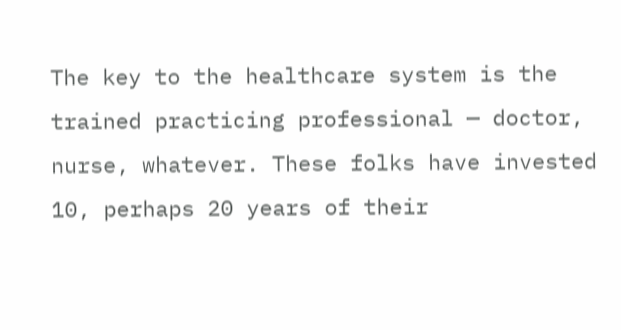The key to the healthcare system is the trained practicing professional — doctor, nurse, whatever. These folks have invested 10, perhaps 20 years of their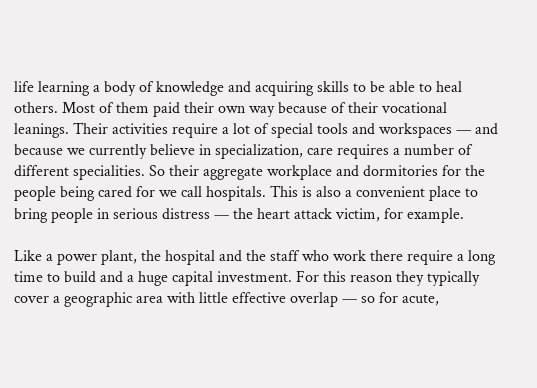life learning a body of knowledge and acquiring skills to be able to heal others. Most of them paid their own way because of their vocational leanings. Their activities require a lot of special tools and workspaces — and because we currently believe in specialization, care requires a number of different specialities. So their aggregate workplace and dormitories for the people being cared for we call hospitals. This is also a convenient place to bring people in serious distress — the heart attack victim, for example.

Like a power plant, the hospital and the staff who work there require a long time to build and a huge capital investment. For this reason they typically cover a geographic area with little effective overlap — so for acute,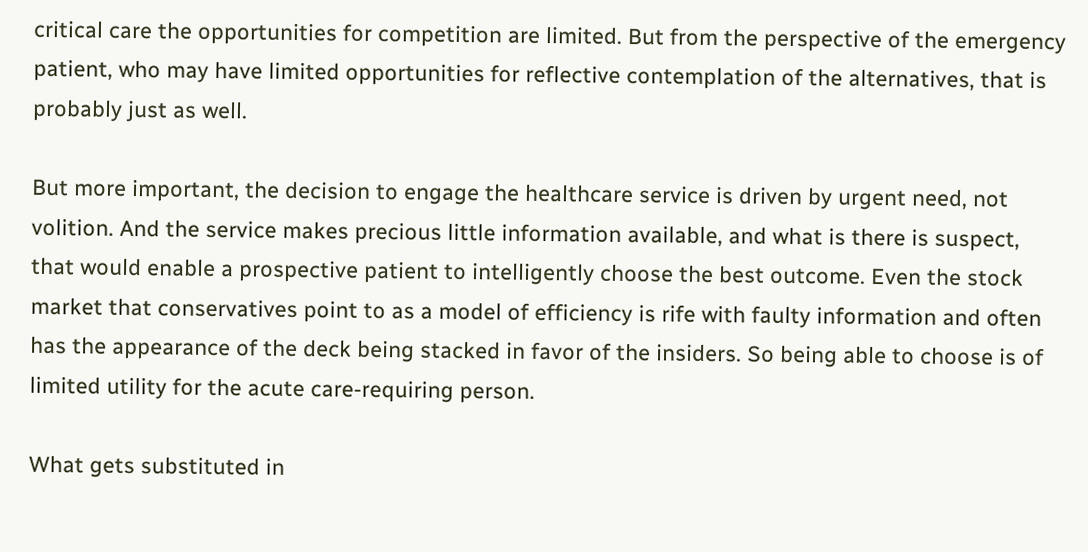critical care the opportunities for competition are limited. But from the perspective of the emergency patient, who may have limited opportunities for reflective contemplation of the alternatives, that is probably just as well.

But more important, the decision to engage the healthcare service is driven by urgent need, not volition. And the service makes precious little information available, and what is there is suspect, that would enable a prospective patient to intelligently choose the best outcome. Even the stock market that conservatives point to as a model of efficiency is rife with faulty information and often has the appearance of the deck being stacked in favor of the insiders. So being able to choose is of limited utility for the acute care-requiring person.

What gets substituted in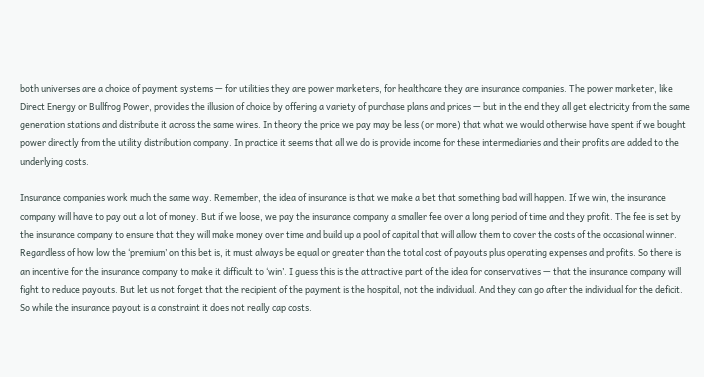both universes are a choice of payment systems — for utilities they are power marketers, for healthcare they are insurance companies. The power marketer, like Direct Energy or Bullfrog Power, provides the illusion of choice by offering a variety of purchase plans and prices — but in the end they all get electricity from the same generation stations and distribute it across the same wires. In theory the price we pay may be less (or more) that what we would otherwise have spent if we bought power directly from the utility distribution company. In practice it seems that all we do is provide income for these intermediaries and their profits are added to the underlying costs.

Insurance companies work much the same way. Remember, the idea of insurance is that we make a bet that something bad will happen. If we win, the insurance company will have to pay out a lot of money. But if we loose, we pay the insurance company a smaller fee over a long period of time and they profit. The fee is set by the insurance company to ensure that they will make money over time and build up a pool of capital that will allow them to cover the costs of the occasional winner. Regardless of how low the ‘premium’ on this bet is, it must always be equal or greater than the total cost of payouts plus operating expenses and profits. So there is an incentive for the insurance company to make it difficult to ‘win’. I guess this is the attractive part of the idea for conservatives — that the insurance company will fight to reduce payouts. But let us not forget that the recipient of the payment is the hospital, not the individual. And they can go after the individual for the deficit. So while the insurance payout is a constraint it does not really cap costs.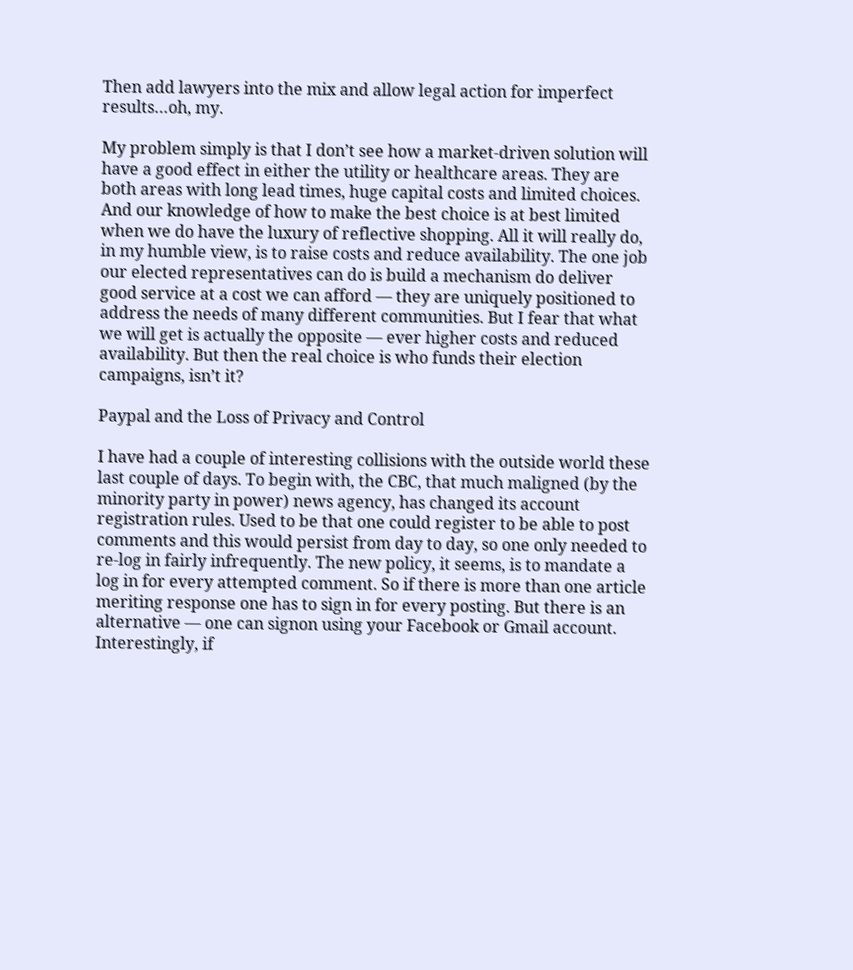Then add lawyers into the mix and allow legal action for imperfect results…oh, my.

My problem simply is that I don’t see how a market-driven solution will have a good effect in either the utility or healthcare areas. They are both areas with long lead times, huge capital costs and limited choices. And our knowledge of how to make the best choice is at best limited when we do have the luxury of reflective shopping. All it will really do, in my humble view, is to raise costs and reduce availability. The one job our elected representatives can do is build a mechanism do deliver good service at a cost we can afford — they are uniquely positioned to address the needs of many different communities. But I fear that what we will get is actually the opposite — ever higher costs and reduced availability. But then the real choice is who funds their election campaigns, isn’t it?

Paypal and the Loss of Privacy and Control

I have had a couple of interesting collisions with the outside world these last couple of days. To begin with, the CBC, that much maligned (by the minority party in power) news agency, has changed its account registration rules. Used to be that one could register to be able to post comments and this would persist from day to day, so one only needed to re-log in fairly infrequently. The new policy, it seems, is to mandate a log in for every attempted comment. So if there is more than one article meriting response one has to sign in for every posting. But there is an alternative — one can signon using your Facebook or Gmail account. Interestingly, if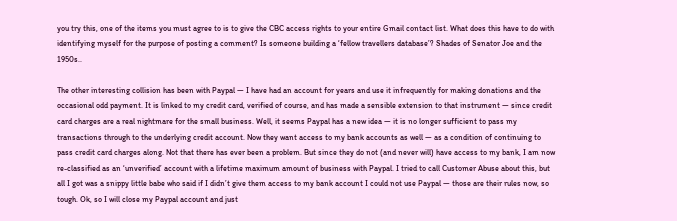you try this, one of the items you must agree to is to give the CBC access rights to your entire Gmail contact list. What does this have to do with identifying myself for the purpose of posting a comment? Is someone building a ‘fellow travellers database’? Shades of Senator Joe and the 1950s..

The other interesting collision has been with Paypal — I have had an account for years and use it infrequently for making donations and the occasional odd payment. It is linked to my credit card, verified of course, and has made a sensible extension to that instrument — since credit card charges are a real nightmare for the small business. Well, it seems Paypal has a new idea — it is no longer sufficient to pass my transactions through to the underlying credit account. Now they want access to my bank accounts as well — as a condition of continuing to pass credit card charges along. Not that there has ever been a problem. But since they do not (and never will) have access to my bank, I am now re-classified as an ‘unverified’ account with a lifetime maximum amount of business with Paypal. I tried to call Customer Abuse about this, but all I got was a snippy little babe who said if I didn’t give them access to my bank account I could not use Paypal — those are their rules now, so tough. Ok, so I will close my Paypal account and just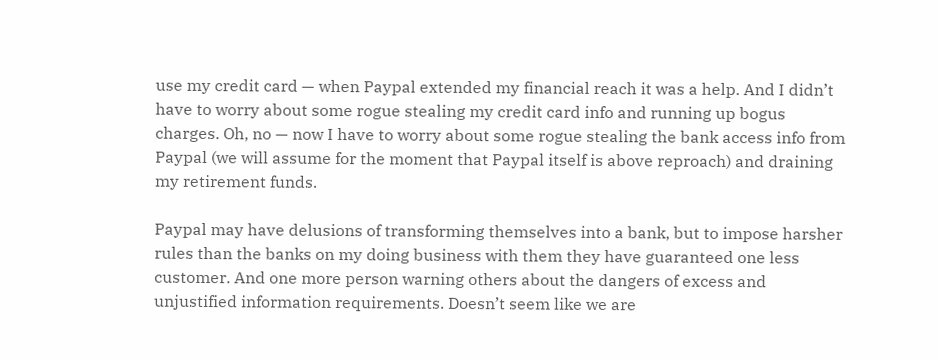use my credit card — when Paypal extended my financial reach it was a help. And I didn’t have to worry about some rogue stealing my credit card info and running up bogus charges. Oh, no — now I have to worry about some rogue stealing the bank access info from Paypal (we will assume for the moment that Paypal itself is above reproach) and draining my retirement funds.

Paypal may have delusions of transforming themselves into a bank, but to impose harsher rules than the banks on my doing business with them they have guaranteed one less customer. And one more person warning others about the dangers of excess and unjustified information requirements. Doesn’t seem like we are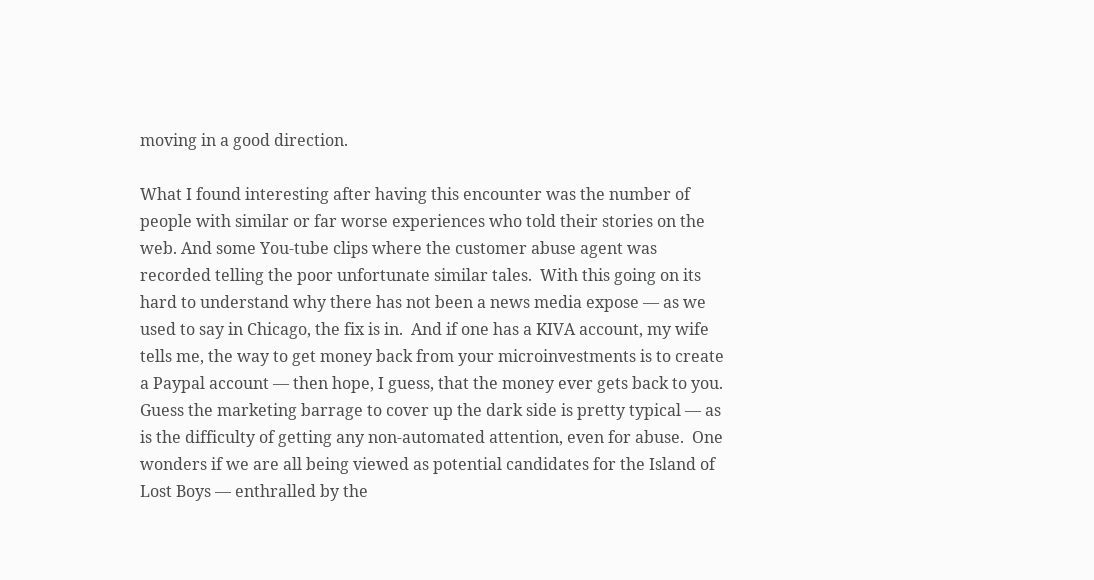moving in a good direction.

What I found interesting after having this encounter was the number of people with similar or far worse experiences who told their stories on the web. And some You-tube clips where the customer abuse agent was recorded telling the poor unfortunate similar tales.  With this going on its hard to understand why there has not been a news media expose — as we used to say in Chicago, the fix is in.  And if one has a KIVA account, my wife tells me, the way to get money back from your microinvestments is to create a Paypal account — then hope, I guess, that the money ever gets back to you.  Guess the marketing barrage to cover up the dark side is pretty typical — as is the difficulty of getting any non-automated attention, even for abuse.  One wonders if we are all being viewed as potential candidates for the Island of Lost Boys — enthralled by the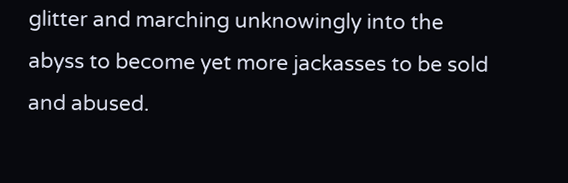glitter and marching unknowingly into the abyss to become yet more jackasses to be sold and abused.